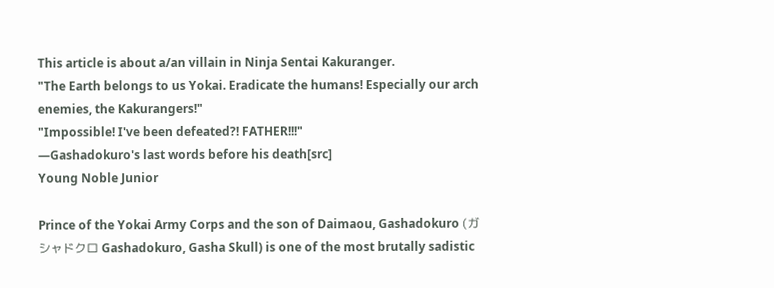This article is about a/an villain in Ninja Sentai Kakuranger.
"The Earth belongs to us Yokai. Eradicate the humans! Especially our arch enemies, the Kakurangers!"
"Impossible! I've been defeated?! FATHER!!!"
―Gashadokuro's last words before his death[src]
Young Noble Junior

Prince of the Yokai Army Corps and the son of Daimaou, Gashadokuro (ガシャドクロ Gashadokuro, Gasha Skull) is one of the most brutally sadistic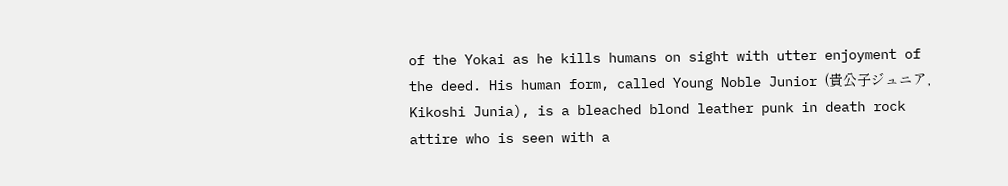of the Yokai as he kills humans on sight with utter enjoyment of the deed. His human form, called Young Noble Junior (貴公子ジュニア, Kikoshi Junia), is a bleached blond leather punk in death rock attire who is seen with a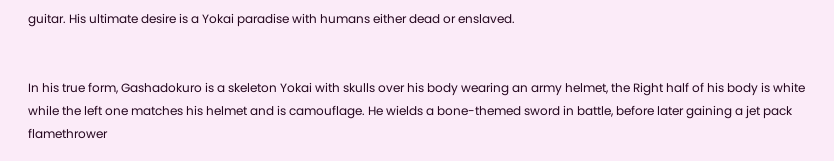guitar. His ultimate desire is a Yokai paradise with humans either dead or enslaved.


In his true form, Gashadokuro is a skeleton Yokai with skulls over his body wearing an army helmet, the Right half of his body is white while the left one matches his helmet and is camouflage. He wields a bone-themed sword in battle, before later gaining a jet pack flamethrower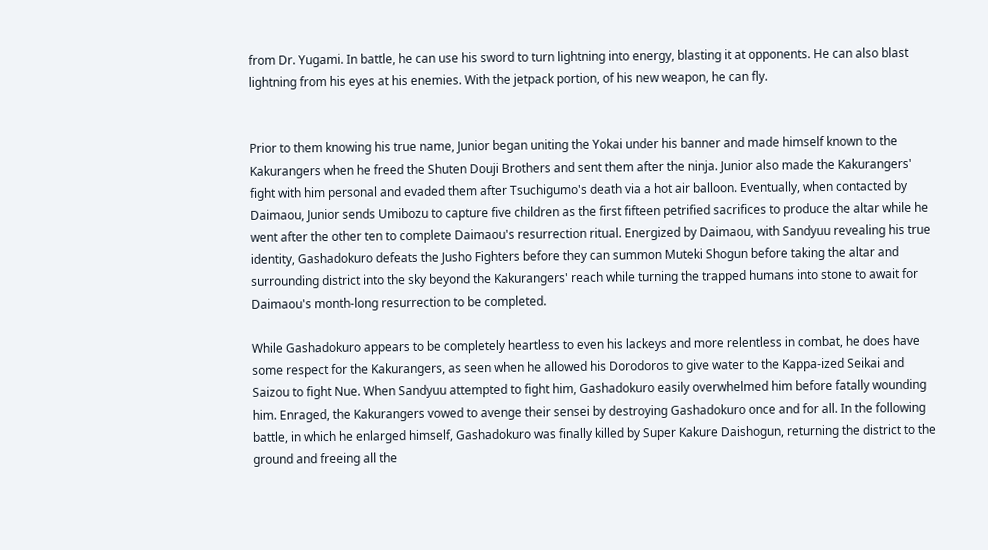from Dr. Yugami. In battle, he can use his sword to turn lightning into energy, blasting it at opponents. He can also blast lightning from his eyes at his enemies. With the jetpack portion, of his new weapon, he can fly.


Prior to them knowing his true name, Junior began uniting the Yokai under his banner and made himself known to the Kakurangers when he freed the Shuten Douji Brothers and sent them after the ninja. Junior also made the Kakurangers' fight with him personal and evaded them after Tsuchigumo's death via a hot air balloon. Eventually, when contacted by Daimaou, Junior sends Umibozu to capture five children as the first fifteen petrified sacrifices to produce the altar while he went after the other ten to complete Daimaou's resurrection ritual. Energized by Daimaou, with Sandyuu revealing his true identity, Gashadokuro defeats the Jusho Fighters before they can summon Muteki Shogun before taking the altar and surrounding district into the sky beyond the Kakurangers' reach while turning the trapped humans into stone to await for Daimaou's month-long resurrection to be completed.

While Gashadokuro appears to be completely heartless to even his lackeys and more relentless in combat, he does have some respect for the Kakurangers, as seen when he allowed his Dorodoros to give water to the Kappa-ized Seikai and Saizou to fight Nue. When Sandyuu attempted to fight him, Gashadokuro easily overwhelmed him before fatally wounding him. Enraged, the Kakurangers vowed to avenge their sensei by destroying Gashadokuro once and for all. In the following battle, in which he enlarged himself, Gashadokuro was finally killed by Super Kakure Daishogun, returning the district to the ground and freeing all the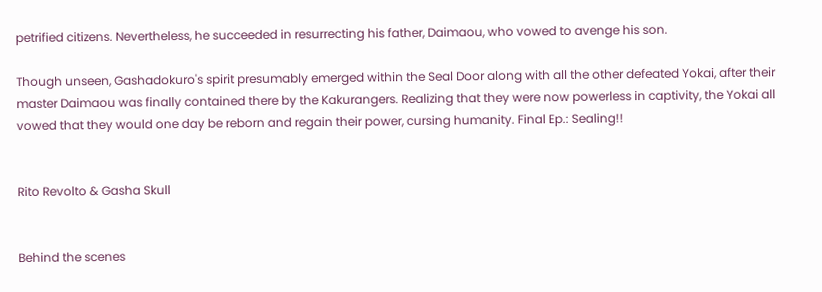petrified citizens. Nevertheless, he succeeded in resurrecting his father, Daimaou, who vowed to avenge his son.

Though unseen, Gashadokuro's spirit presumably emerged within the Seal Door along with all the other defeated Yokai, after their master Daimaou was finally contained there by the Kakurangers. Realizing that they were now powerless in captivity, the Yokai all vowed that they would one day be reborn and regain their power, cursing humanity. Final Ep.: Sealing!!


Rito Revolto & Gasha Skull


Behind the scenes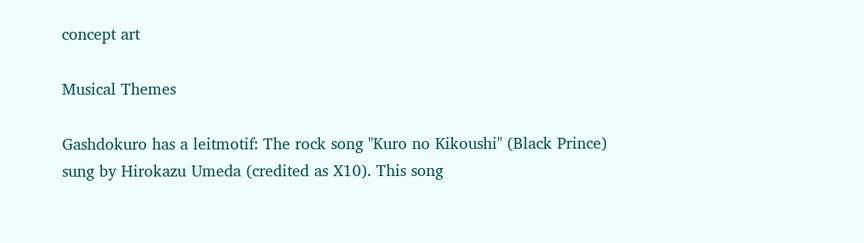concept art

Musical Themes

Gashdokuro has a leitmotif: The rock song "Kuro no Kikoushi" (Black Prince) sung by Hirokazu Umeda (credited as X10). This song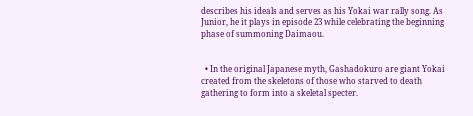describes his ideals and serves as his Yokai war rally song. As Junior, he it plays in episode 23 while celebrating the beginning phase of summoning Daimaou.


  • In the original Japanese myth, Gashadokuro are giant Yokai created from the skeletons of those who starved to death gathering to form into a skeletal specter.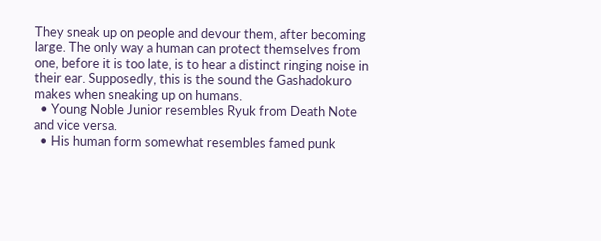They sneak up on people and devour them, after becoming large. The only way a human can protect themselves from one, before it is too late, is to hear a distinct ringing noise in their ear. Supposedly, this is the sound the Gashadokuro makes when sneaking up on humans.
  • Young Noble Junior resembles Ryuk from Death Note and vice versa.
  • His human form somewhat resembles famed punk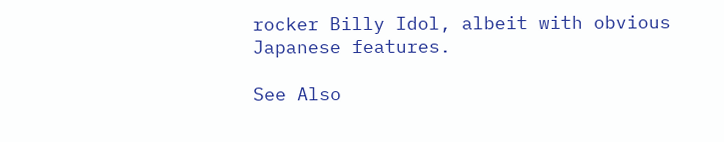rocker Billy Idol, albeit with obvious Japanese features.

See Also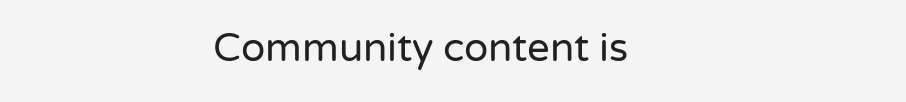Community content is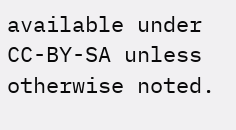available under CC-BY-SA unless otherwise noted.